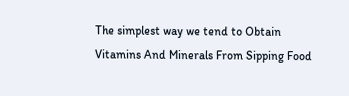The simplest way we tend to Obtain Vitamins And Minerals From Sipping Food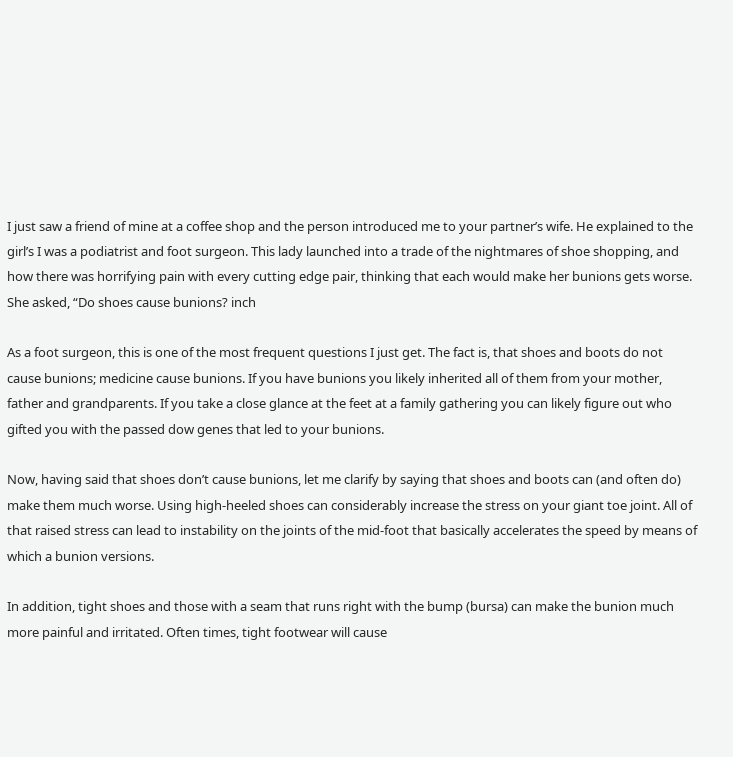I just saw a friend of mine at a coffee shop and the person introduced me to your partner’s wife. He explained to the girl’s I was a podiatrist and foot surgeon. This lady launched into a trade of the nightmares of shoe shopping, and how there was horrifying pain with every cutting edge pair, thinking that each would make her bunions gets worse. She asked, “Do shoes cause bunions? inch

As a foot surgeon, this is one of the most frequent questions I just get. The fact is, that shoes and boots do not cause bunions; medicine cause bunions. If you have bunions you likely inherited all of them from your mother, father and grandparents. If you take a close glance at the feet at a family gathering you can likely figure out who gifted you with the passed dow genes that led to your bunions.

Now, having said that shoes don’t cause bunions, let me clarify by saying that shoes and boots can (and often do) make them much worse. Using high-heeled shoes can considerably increase the stress on your giant toe joint. All of that raised stress can lead to instability on the joints of the mid-foot that basically accelerates the speed by means of which a bunion versions.

In addition, tight shoes and those with a seam that runs right with the bump (bursa) can make the bunion much more painful and irritated. Often times, tight footwear will cause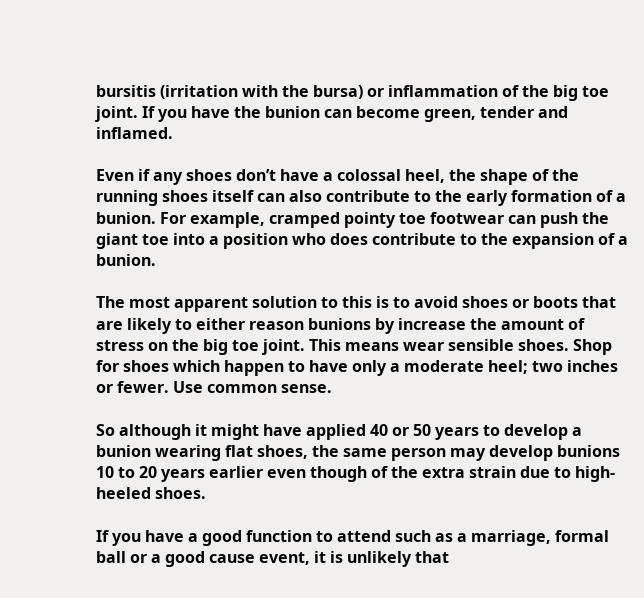bursitis (irritation with the bursa) or inflammation of the big toe joint. If you have the bunion can become green, tender and inflamed.

Even if any shoes don’t have a colossal heel, the shape of the running shoes itself can also contribute to the early formation of a bunion. For example, cramped pointy toe footwear can push the giant toe into a position who does contribute to the expansion of a bunion.

The most apparent solution to this is to avoid shoes or boots that are likely to either reason bunions by increase the amount of stress on the big toe joint. This means wear sensible shoes. Shop for shoes which happen to have only a moderate heel; two inches or fewer. Use common sense.

So although it might have applied 40 or 50 years to develop a bunion wearing flat shoes, the same person may develop bunions 10 to 20 years earlier even though of the extra strain due to high-heeled shoes.

If you have a good function to attend such as a marriage, formal ball or a good cause event, it is unlikely that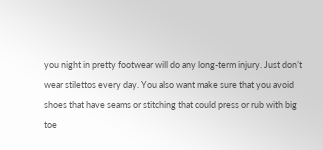you night in pretty footwear will do any long-term injury. Just don’t wear stilettos every day. You also want make sure that you avoid shoes that have seams or stitching that could press or rub with big toe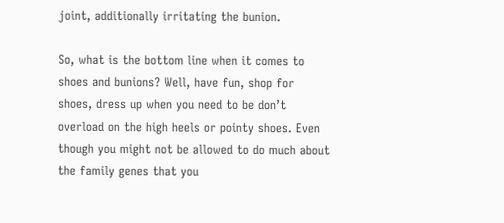joint, additionally irritating the bunion.

So, what is the bottom line when it comes to shoes and bunions? Well, have fun, shop for shoes, dress up when you need to be don’t overload on the high heels or pointy shoes. Even though you might not be allowed to do much about the family genes that you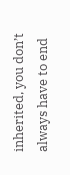inherited, you don’t always have to end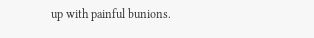up with painful bunions.